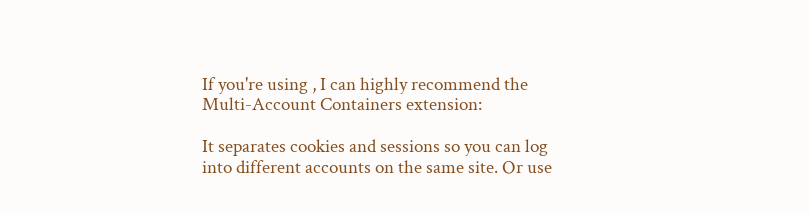If you're using , I can highly recommend the Multi-Account Containers extension:

It separates cookies and sessions so you can log into different accounts on the same site. Or use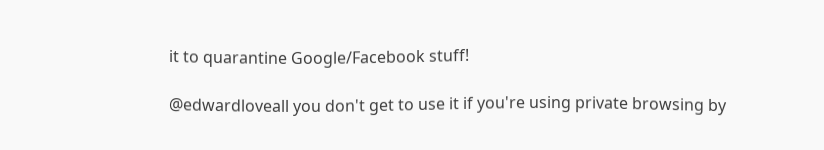it to quarantine Google/Facebook stuff!

@edwardloveall you don't get to use it if you're using private browsing by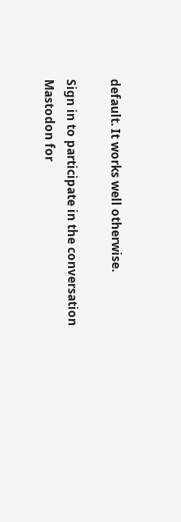default. It works well otherwise.

Sign in to participate in the conversation
Mastodon for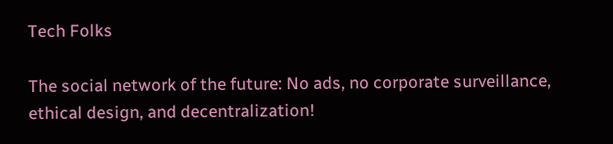Tech Folks

The social network of the future: No ads, no corporate surveillance, ethical design, and decentralization!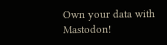Own your data with Mastodon!